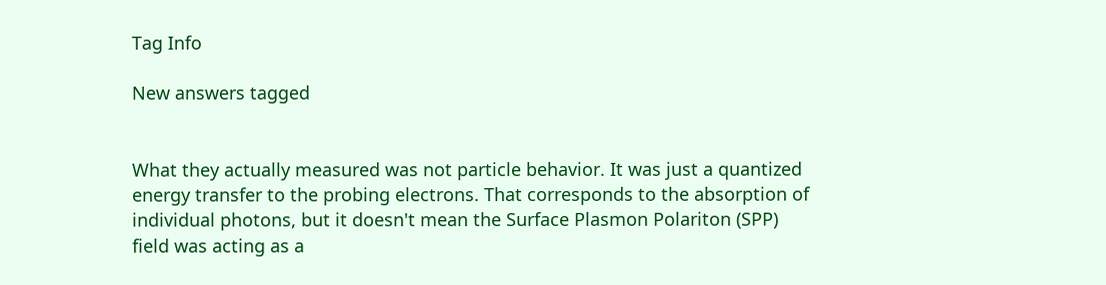Tag Info

New answers tagged


What they actually measured was not particle behavior. It was just a quantized energy transfer to the probing electrons. That corresponds to the absorption of individual photons, but it doesn't mean the Surface Plasmon Polariton (SPP) field was acting as a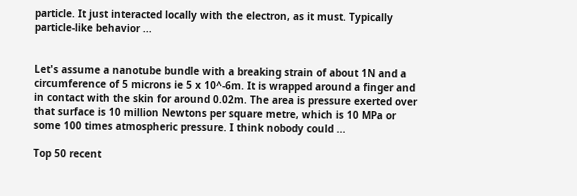particle. It just interacted locally with the electron, as it must. Typically particle-like behavior ...


Let's assume a nanotube bundle with a breaking strain of about 1N and a circumference of 5 microns ie 5 x 10^-6m. It is wrapped around a finger and in contact with the skin for around 0.02m. The area is pressure exerted over that surface is 10 million Newtons per square metre, which is 10 MPa or some 100 times atmospheric pressure. I think nobody could ...

Top 50 recent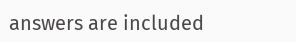answers are included